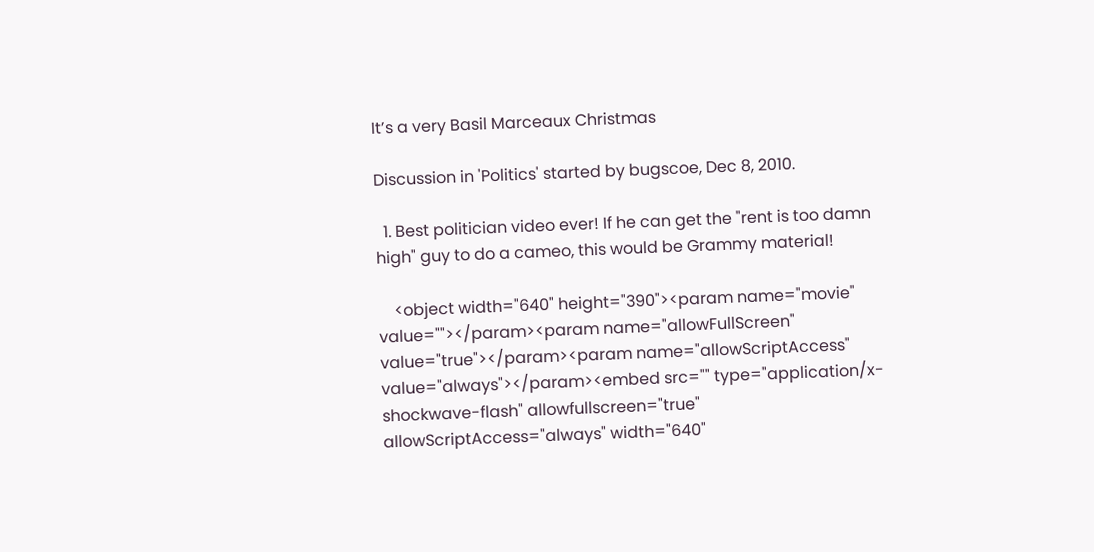It’s a very Basil Marceaux Christmas

Discussion in 'Politics' started by bugscoe, Dec 8, 2010.

  1. Best politician video ever! If he can get the "rent is too damn high" guy to do a cameo, this would be Grammy material!

    <object width="640" height="390"><param name="movie" value=""></param><param name="allowFullScreen" value="true"></param><param name="allowScriptAccess" value="always"></param><embed src="" type="application/x-shockwave-flash" allowfullscreen="true" allowScriptAccess="always" width="640"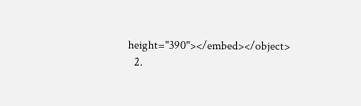height="390"></embed></object>
  2.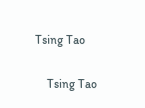Tsing Tao

    Tsing Tao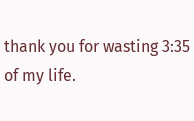thank you for wasting 3:35 of my life.